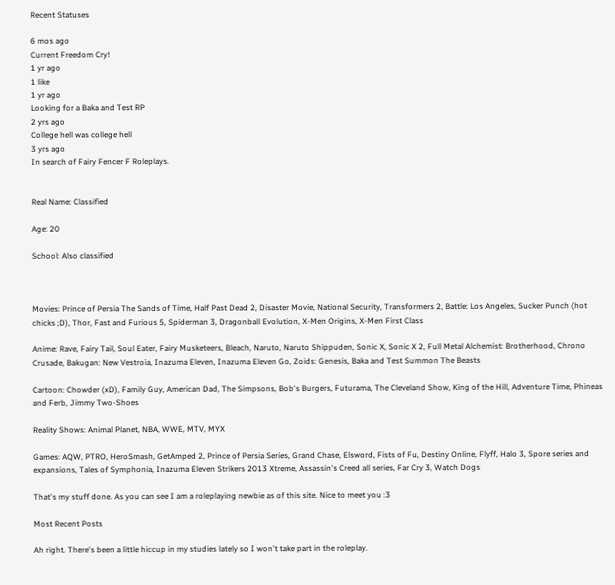Recent Statuses

6 mos ago
Current Freedom Cry!
1 yr ago
1 like
1 yr ago
Looking for a Baka and Test RP
2 yrs ago
College hell was college hell
3 yrs ago
In search of Fairy Fencer F Roleplays.


Real Name: Classified

Age: 20

School: Also classified



Movies: Prince of Persia The Sands of Time, Half Past Dead 2, Disaster Movie, National Security, Transformers 2, Battle: Los Angeles, Sucker Punch (hot chicks ;D), Thor, Fast and Furious 5, Spiderman 3, Dragonball Evolution, X-Men Origins, X-Men First Class

Anime: Rave, Fairy Tail, Soul Eater, Fairy Musketeers, Bleach, Naruto, Naruto Shippuden, Sonic X, Sonic X 2, Full Metal Alchemist: Brotherhood, Chrono Crusade, Bakugan: New Vestroia, Inazuma Eleven, Inazuma Eleven Go, Zoids: Genesis, Baka and Test Summon The Beasts

Cartoon: Chowder (xD), Family Guy, American Dad, The Simpsons, Bob's Burgers, Futurama, The Cleveland Show, King of the Hill, Adventure Time, Phineas and Ferb, Jimmy Two-Shoes

Reality Shows: Animal Planet, NBA, WWE, MTV, MYX

Games: AQW, PTRO, HeroSmash, GetAmped 2, Prince of Persia Series, Grand Chase, Elsword, Fists of Fu, Destiny Online, Flyff, Halo 3, Spore series and expansions, Tales of Symphonia, Inazuma Eleven Strikers 2013 Xtreme, Assassin's Creed all series, Far Cry 3, Watch Dogs

That's my stuff done. As you can see I am a roleplaying newbie as of this site. Nice to meet you :3

Most Recent Posts

Ah right. There's been a little hiccup in my studies lately so I won't take part in the roleplay.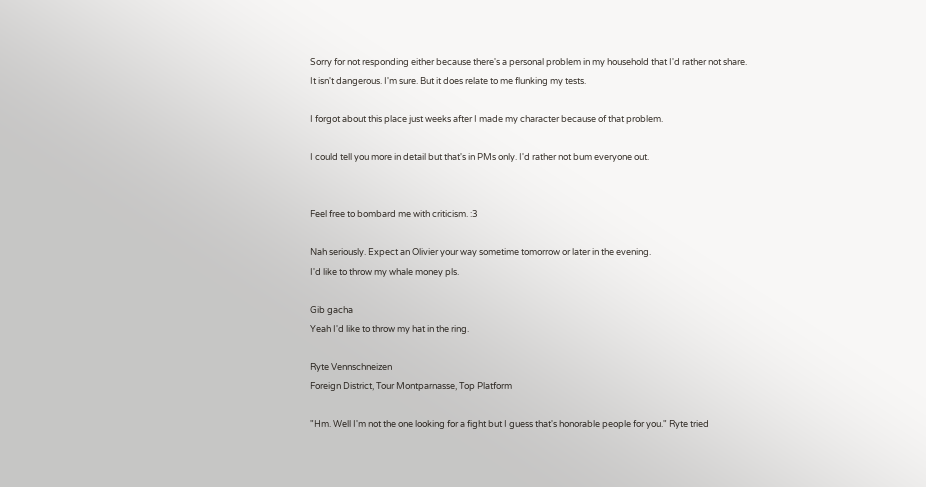Sorry for not responding either because there's a personal problem in my household that I'd rather not share. It isn't dangerous. I'm sure. But it does relate to me flunking my tests.

I forgot about this place just weeks after I made my character because of that problem.

I could tell you more in detail but that's in PMs only. I'd rather not bum everyone out.


Feel free to bombard me with criticism. :3

Nah seriously. Expect an Olivier your way sometime tomorrow or later in the evening.
I'd like to throw my whale money pls.

Gib gacha
Yeah I'd like to throw my hat in the ring.

Ryte Vennschneizen
Foreign District, Tour Montparnasse, Top Platform

"Hm. Well I'm not the one looking for a fight but I guess that's honorable people for you." Ryte tried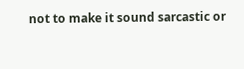not to make it sound sarcastic or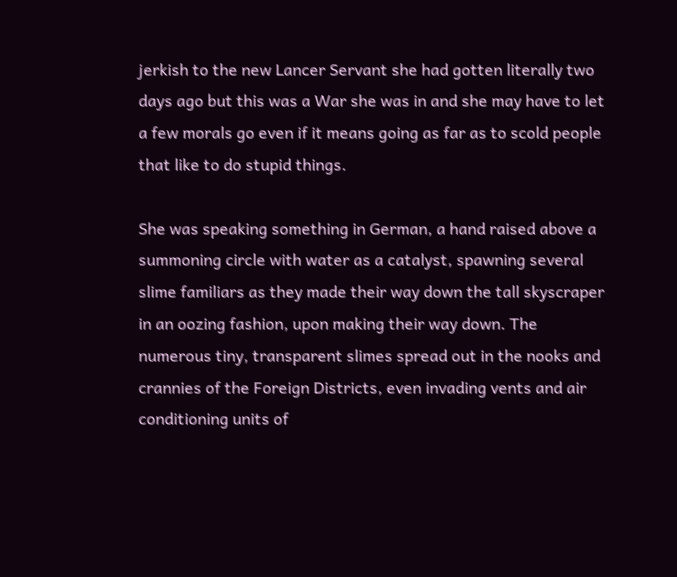jerkish to the new Lancer Servant she had gotten literally two days ago but this was a War she was in and she may have to let a few morals go even if it means going as far as to scold people that like to do stupid things.

She was speaking something in German, a hand raised above a summoning circle with water as a catalyst, spawning several slime familiars as they made their way down the tall skyscraper in an oozing fashion, upon making their way down. The numerous tiny, transparent slimes spread out in the nooks and crannies of the Foreign Districts, even invading vents and air conditioning units of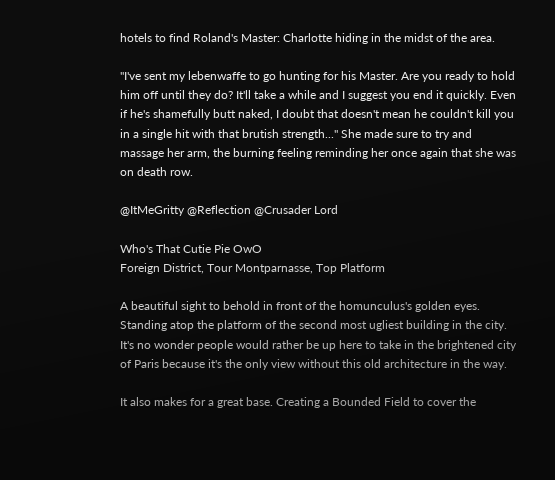hotels to find Roland's Master: Charlotte hiding in the midst of the area.

"I've sent my lebenwaffe to go hunting for his Master. Are you ready to hold him off until they do? It'll take a while and I suggest you end it quickly. Even if he's shamefully butt naked, I doubt that doesn't mean he couldn't kill you in a single hit with that brutish strength..." She made sure to try and massage her arm, the burning feeling reminding her once again that she was on death row.

@ItMeGritty @Reflection @Crusader Lord

Who's That Cutie Pie OwO
Foreign District, Tour Montparnasse, Top Platform

A beautiful sight to behold in front of the homunculus's golden eyes. Standing atop the platform of the second most ugliest building in the city. It's no wonder people would rather be up here to take in the brightened city of Paris because it's the only view without this old architecture in the way.

It also makes for a great base. Creating a Bounded Field to cover the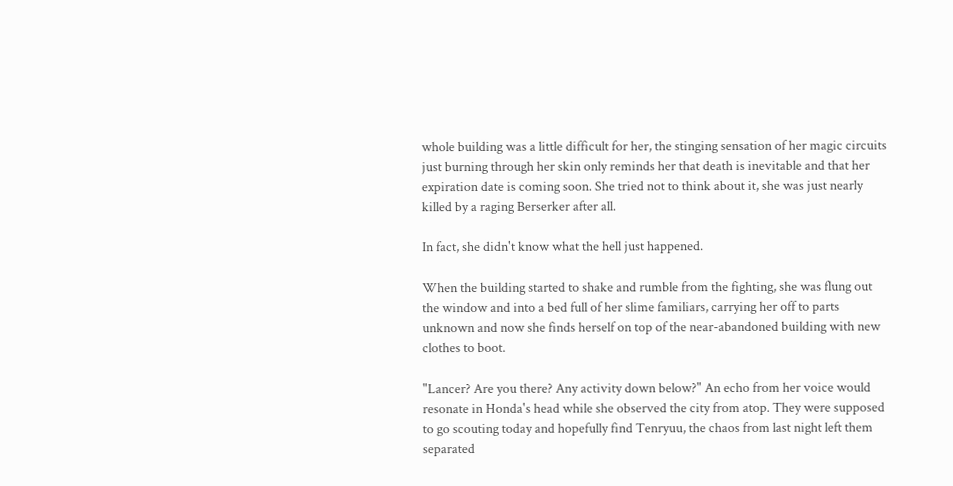whole building was a little difficult for her, the stinging sensation of her magic circuits just burning through her skin only reminds her that death is inevitable and that her expiration date is coming soon. She tried not to think about it, she was just nearly killed by a raging Berserker after all.

In fact, she didn't know what the hell just happened.

When the building started to shake and rumble from the fighting, she was flung out the window and into a bed full of her slime familiars, carrying her off to parts unknown and now she finds herself on top of the near-abandoned building with new clothes to boot.

"Lancer? Are you there? Any activity down below?" An echo from her voice would resonate in Honda's head while she observed the city from atop. They were supposed to go scouting today and hopefully find Tenryuu, the chaos from last night left them separated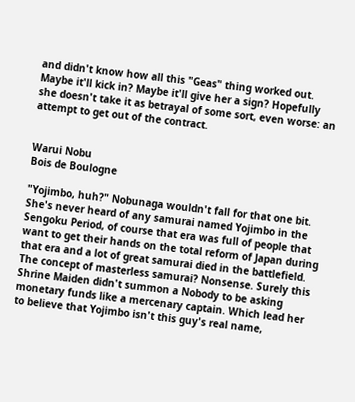and didn't know how all this "Geas" thing worked out. Maybe it'll kick in? Maybe it'll give her a sign? Hopefully she doesn't take it as betrayal of some sort, even worse: an attempt to get out of the contract.


Warui Nobu
Bois de Boulogne

"Yojimbo, huh?" Nobunaga wouldn't fall for that one bit. She's never heard of any samurai named Yojimbo in the Sengoku Period, of course that era was full of people that want to get their hands on the total reform of Japan during that era and a lot of great samurai died in the battlefield. The concept of masterless samurai? Nonsense. Surely this Shrine Maiden didn't summon a Nobody to be asking monetary funds like a mercenary captain. Which lead her to believe that Yojimbo isn't this guy's real name,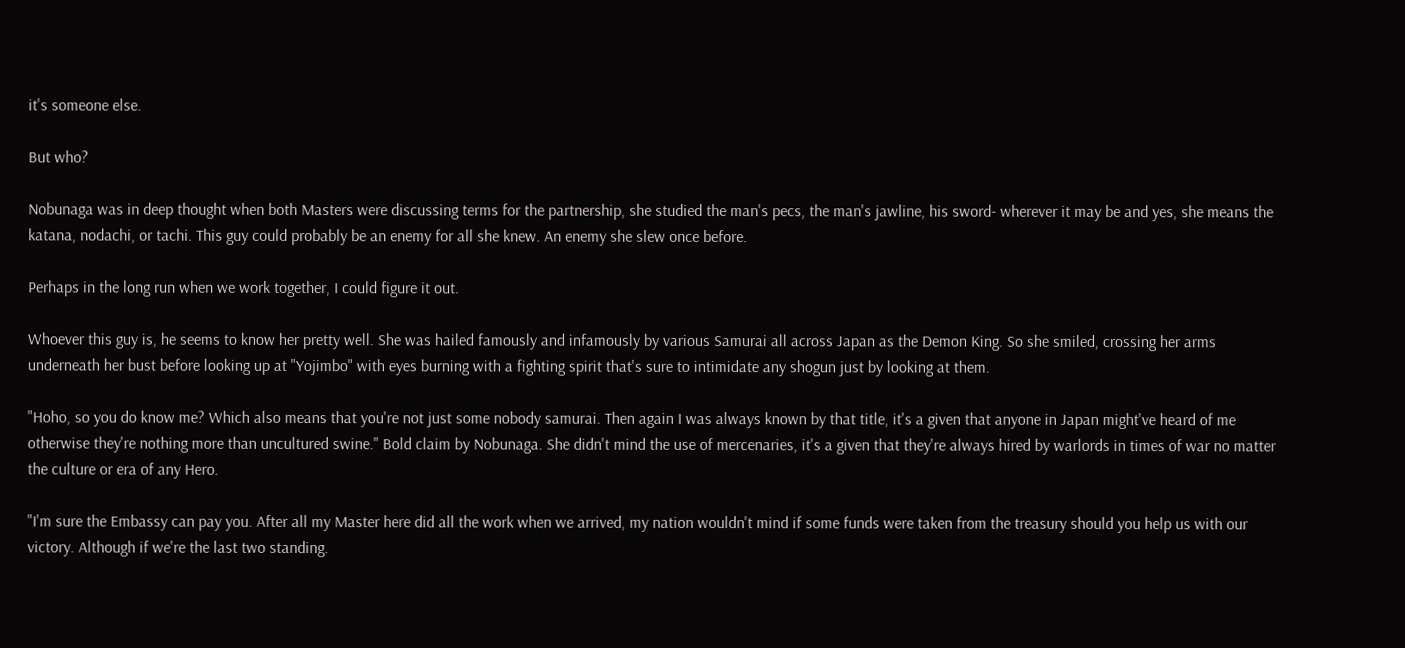it's someone else.

But who?

Nobunaga was in deep thought when both Masters were discussing terms for the partnership, she studied the man's pecs, the man's jawline, his sword- wherever it may be and yes, she means the katana, nodachi, or tachi. This guy could probably be an enemy for all she knew. An enemy she slew once before.

Perhaps in the long run when we work together, I could figure it out.

Whoever this guy is, he seems to know her pretty well. She was hailed famously and infamously by various Samurai all across Japan as the Demon King. So she smiled, crossing her arms underneath her bust before looking up at "Yojimbo" with eyes burning with a fighting spirit that's sure to intimidate any shogun just by looking at them.

"Hoho, so you do know me? Which also means that you're not just some nobody samurai. Then again I was always known by that title, it's a given that anyone in Japan might've heard of me otherwise they're nothing more than uncultured swine." Bold claim by Nobunaga. She didn't mind the use of mercenaries, it's a given that they're always hired by warlords in times of war no matter the culture or era of any Hero.

"I'm sure the Embassy can pay you. After all my Master here did all the work when we arrived, my nation wouldn't mind if some funds were taken from the treasury should you help us with our victory. Although if we're the last two standing.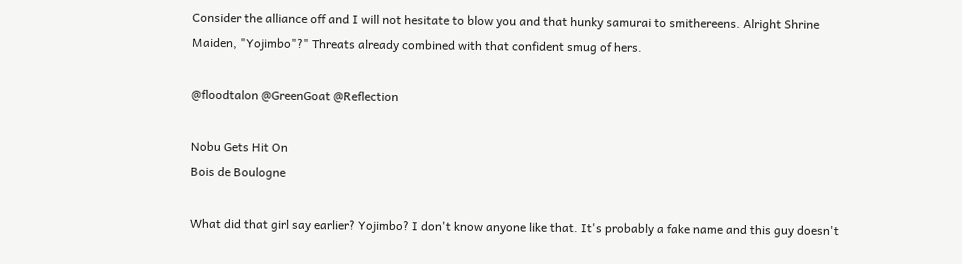Consider the alliance off and I will not hesitate to blow you and that hunky samurai to smithereens. Alright Shrine Maiden, "Yojimbo"?" Threats already combined with that confident smug of hers.

@floodtalon @GreenGoat @Reflection

Nobu Gets Hit On
Bois de Boulogne

What did that girl say earlier? Yojimbo? I don't know anyone like that. It's probably a fake name and this guy doesn't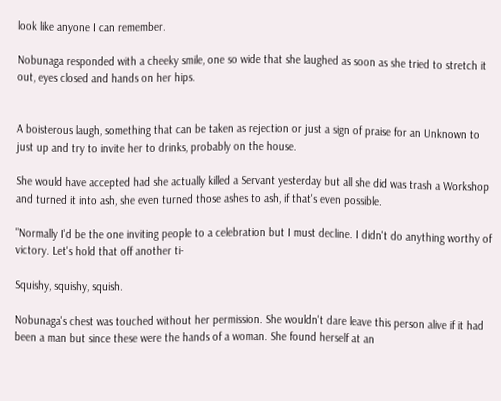look like anyone I can remember.

Nobunaga responded with a cheeky smile, one so wide that she laughed as soon as she tried to stretch it out, eyes closed and hands on her hips.


A boisterous laugh, something that can be taken as rejection or just a sign of praise for an Unknown to just up and try to invite her to drinks, probably on the house.

She would have accepted had she actually killed a Servant yesterday but all she did was trash a Workshop and turned it into ash, she even turned those ashes to ash, if that's even possible.

"Normally I'd be the one inviting people to a celebration but I must decline. I didn't do anything worthy of victory. Let's hold that off another ti-

Squishy, squishy, squish.

Nobunaga's chest was touched without her permission. She wouldn't dare leave this person alive if it had been a man but since these were the hands of a woman. She found herself at an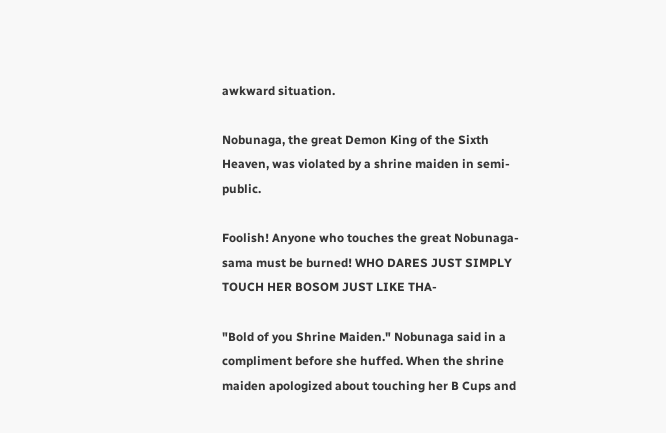awkward situation.

Nobunaga, the great Demon King of the Sixth Heaven, was violated by a shrine maiden in semi-public.

Foolish! Anyone who touches the great Nobunaga-sama must be burned! WHO DARES JUST SIMPLY TOUCH HER BOSOM JUST LIKE THA-

"Bold of you Shrine Maiden." Nobunaga said in a compliment before she huffed. When the shrine maiden apologized about touching her B Cups and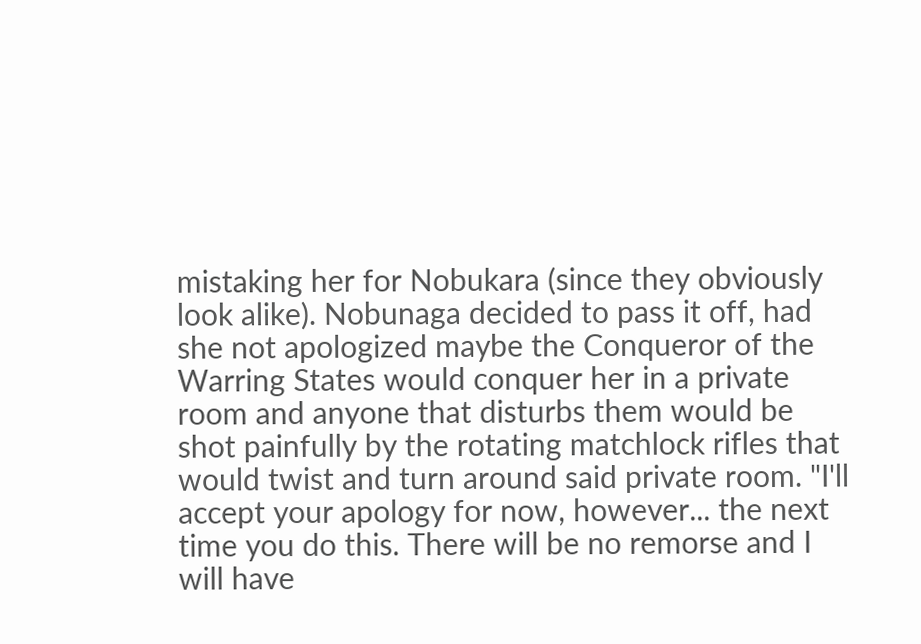mistaking her for Nobukara (since they obviously look alike). Nobunaga decided to pass it off, had she not apologized maybe the Conqueror of the Warring States would conquer her in a private room and anyone that disturbs them would be shot painfully by the rotating matchlock rifles that would twist and turn around said private room. "I'll accept your apology for now, however... the next time you do this. There will be no remorse and I will have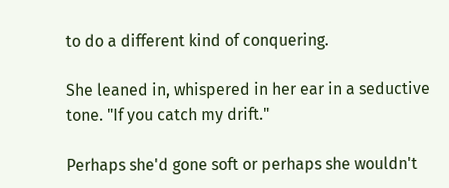to do a different kind of conquering.

She leaned in, whispered in her ear in a seductive tone. "If you catch my drift."

Perhaps she'd gone soft or perhaps she wouldn't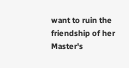want to ruin the friendship of her Master's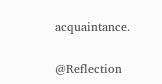acquaintance.

@Reflection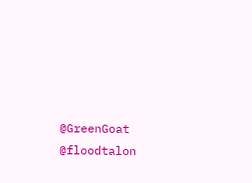@GreenGoat @floodtalon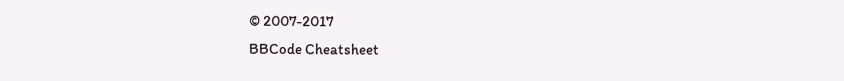© 2007-2017
BBCode Cheatsheet